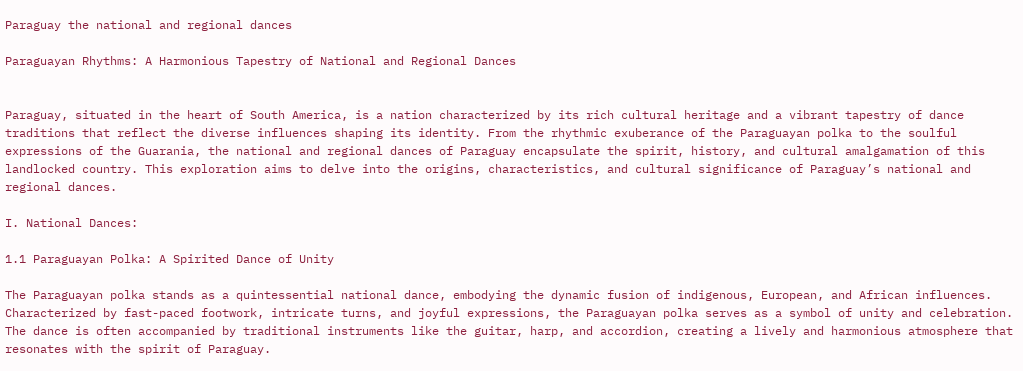Paraguay the national and regional dances

Paraguayan Rhythms: A Harmonious Tapestry of National and Regional Dances


Paraguay, situated in the heart of South America, is a nation characterized by its rich cultural heritage and a vibrant tapestry of dance traditions that reflect the diverse influences shaping its identity. From the rhythmic exuberance of the Paraguayan polka to the soulful expressions of the Guarania, the national and regional dances of Paraguay encapsulate the spirit, history, and cultural amalgamation of this landlocked country. This exploration aims to delve into the origins, characteristics, and cultural significance of Paraguay’s national and regional dances.

I. National Dances:

1.1 Paraguayan Polka: A Spirited Dance of Unity

The Paraguayan polka stands as a quintessential national dance, embodying the dynamic fusion of indigenous, European, and African influences. Characterized by fast-paced footwork, intricate turns, and joyful expressions, the Paraguayan polka serves as a symbol of unity and celebration. The dance is often accompanied by traditional instruments like the guitar, harp, and accordion, creating a lively and harmonious atmosphere that resonates with the spirit of Paraguay.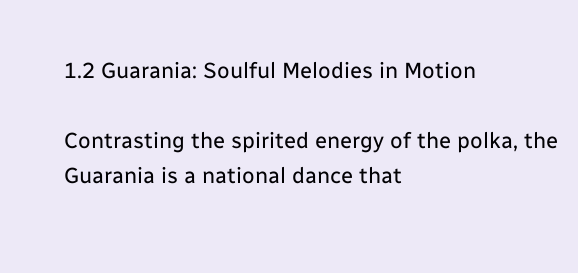1.2 Guarania: Soulful Melodies in Motion

Contrasting the spirited energy of the polka, the Guarania is a national dance that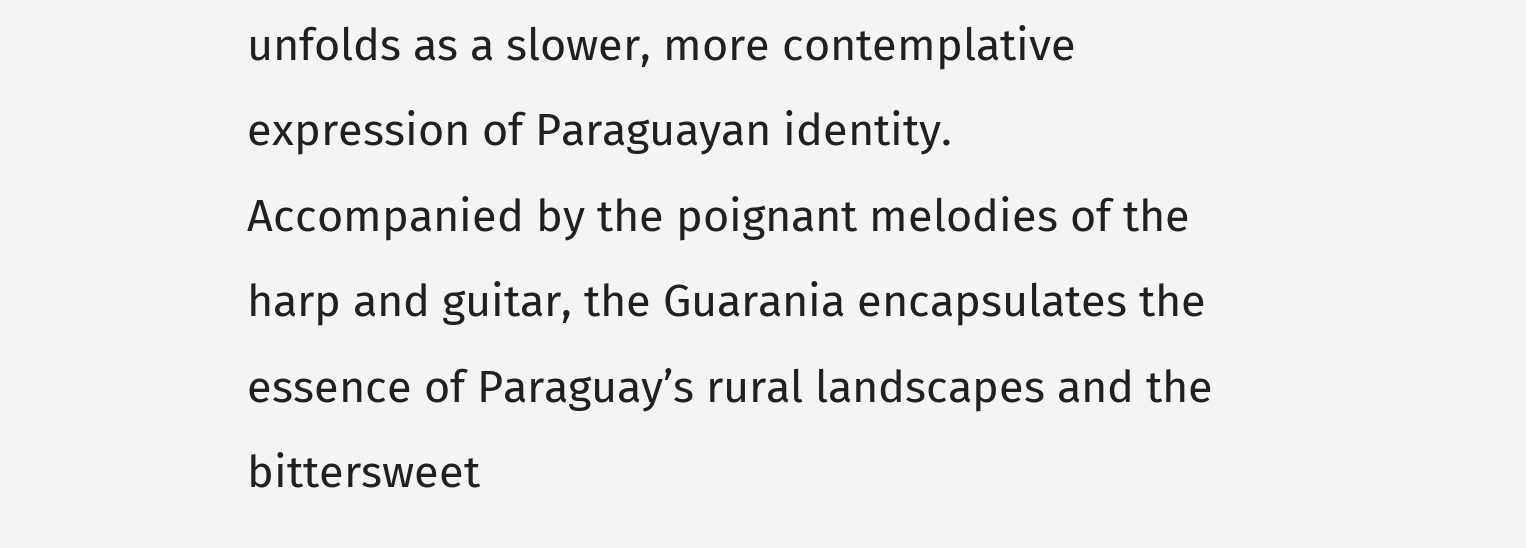unfolds as a slower, more contemplative expression of Paraguayan identity. Accompanied by the poignant melodies of the harp and guitar, the Guarania encapsulates the essence of Paraguay’s rural landscapes and the bittersweet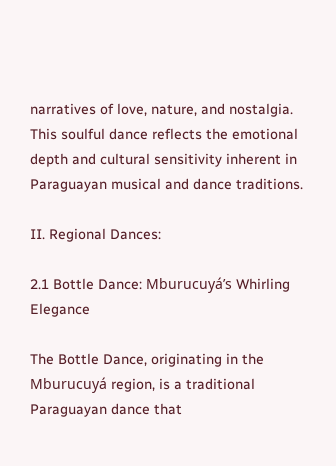narratives of love, nature, and nostalgia. This soulful dance reflects the emotional depth and cultural sensitivity inherent in Paraguayan musical and dance traditions.

II. Regional Dances:

2.1 Bottle Dance: Mburucuyá’s Whirling Elegance

The Bottle Dance, originating in the Mburucuyá region, is a traditional Paraguayan dance that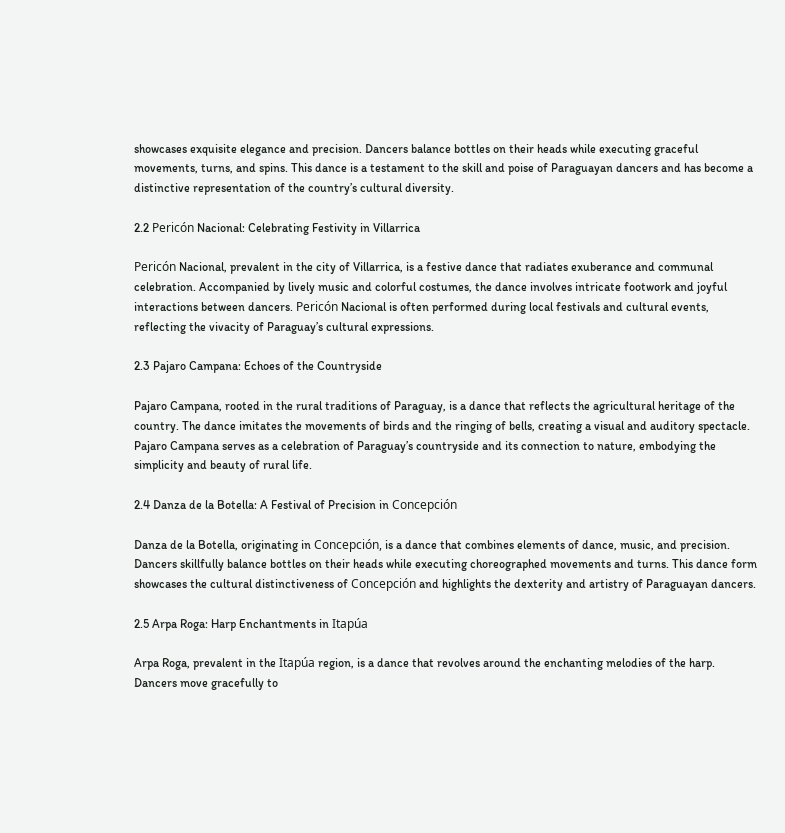showcases exquisite elegance and precision. Dancers balance bottles on their heads while executing graceful movements, turns, and spins. This dance is a testament to the skill and poise of Paraguayan dancers and has become a distinctive representation of the country’s cultural diversity.

2.2 Pericón Nacional: Celebrating Festivity in Villarrica

Pericón Nacional, prevalent in the city of Villarrica, is a festive dance that radiates exuberance and communal celebration. Accompanied by lively music and colorful costumes, the dance involves intricate footwork and joyful interactions between dancers. Pericón Nacional is often performed during local festivals and cultural events, reflecting the vivacity of Paraguay’s cultural expressions.

2.3 Pajaro Campana: Echoes of the Countryside

Pajaro Campana, rooted in the rural traditions of Paraguay, is a dance that reflects the agricultural heritage of the country. The dance imitates the movements of birds and the ringing of bells, creating a visual and auditory spectacle. Pajaro Campana serves as a celebration of Paraguay’s countryside and its connection to nature, embodying the simplicity and beauty of rural life.

2.4 Danza de la Botella: A Festival of Precision in Concepción

Danza de la Botella, originating in Concepción, is a dance that combines elements of dance, music, and precision. Dancers skillfully balance bottles on their heads while executing choreographed movements and turns. This dance form showcases the cultural distinctiveness of Concepción and highlights the dexterity and artistry of Paraguayan dancers.

2.5 Arpa Roga: Harp Enchantments in Itapúa

Arpa Roga, prevalent in the Itapúa region, is a dance that revolves around the enchanting melodies of the harp. Dancers move gracefully to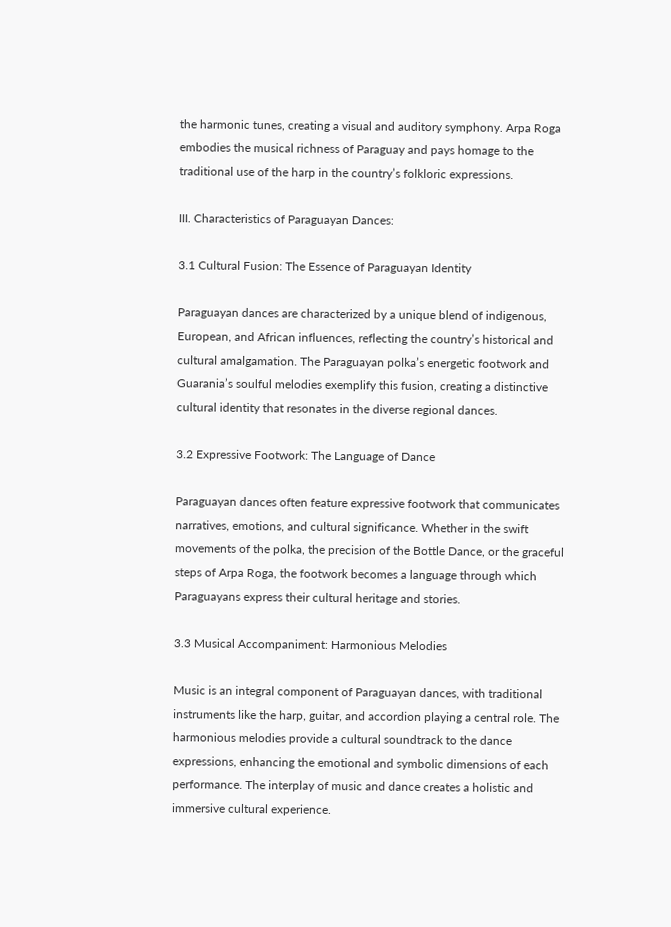the harmonic tunes, creating a visual and auditory symphony. Arpa Roga embodies the musical richness of Paraguay and pays homage to the traditional use of the harp in the country’s folkloric expressions.

III. Characteristics of Paraguayan Dances:

3.1 Cultural Fusion: The Essence of Paraguayan Identity

Paraguayan dances are characterized by a unique blend of indigenous, European, and African influences, reflecting the country’s historical and cultural amalgamation. The Paraguayan polka’s energetic footwork and Guarania’s soulful melodies exemplify this fusion, creating a distinctive cultural identity that resonates in the diverse regional dances.

3.2 Expressive Footwork: The Language of Dance

Paraguayan dances often feature expressive footwork that communicates narratives, emotions, and cultural significance. Whether in the swift movements of the polka, the precision of the Bottle Dance, or the graceful steps of Arpa Roga, the footwork becomes a language through which Paraguayans express their cultural heritage and stories.

3.3 Musical Accompaniment: Harmonious Melodies

Music is an integral component of Paraguayan dances, with traditional instruments like the harp, guitar, and accordion playing a central role. The harmonious melodies provide a cultural soundtrack to the dance expressions, enhancing the emotional and symbolic dimensions of each performance. The interplay of music and dance creates a holistic and immersive cultural experience.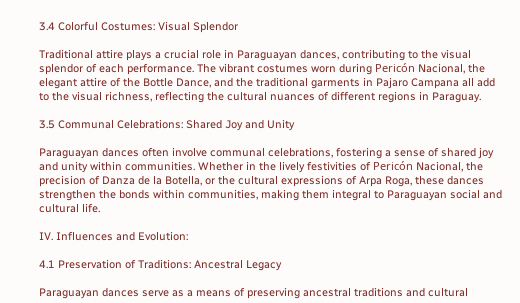3.4 Colorful Costumes: Visual Splendor

Traditional attire plays a crucial role in Paraguayan dances, contributing to the visual splendor of each performance. The vibrant costumes worn during Pericón Nacional, the elegant attire of the Bottle Dance, and the traditional garments in Pajaro Campana all add to the visual richness, reflecting the cultural nuances of different regions in Paraguay.

3.5 Communal Celebrations: Shared Joy and Unity

Paraguayan dances often involve communal celebrations, fostering a sense of shared joy and unity within communities. Whether in the lively festivities of Pericón Nacional, the precision of Danza de la Botella, or the cultural expressions of Arpa Roga, these dances strengthen the bonds within communities, making them integral to Paraguayan social and cultural life.

IV. Influences and Evolution:

4.1 Preservation of Traditions: Ancestral Legacy

Paraguayan dances serve as a means of preserving ancestral traditions and cultural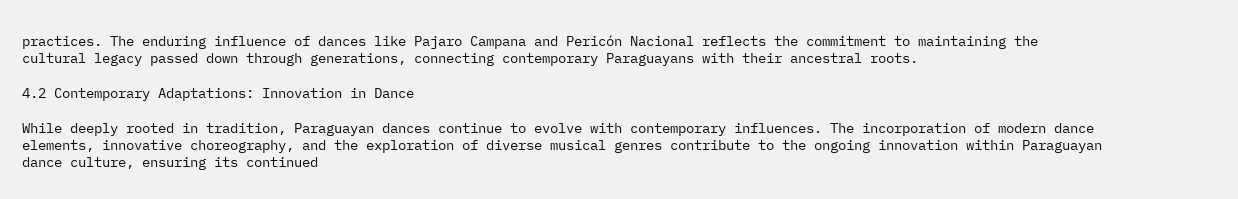practices. The enduring influence of dances like Pajaro Campana and Pericón Nacional reflects the commitment to maintaining the cultural legacy passed down through generations, connecting contemporary Paraguayans with their ancestral roots.

4.2 Contemporary Adaptations: Innovation in Dance

While deeply rooted in tradition, Paraguayan dances continue to evolve with contemporary influences. The incorporation of modern dance elements, innovative choreography, and the exploration of diverse musical genres contribute to the ongoing innovation within Paraguayan dance culture, ensuring its continued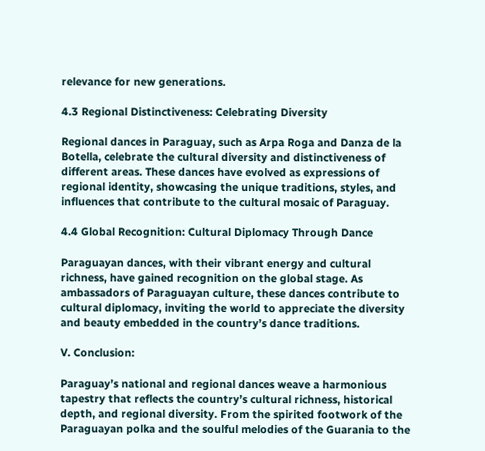relevance for new generations.

4.3 Regional Distinctiveness: Celebrating Diversity

Regional dances in Paraguay, such as Arpa Roga and Danza de la Botella, celebrate the cultural diversity and distinctiveness of different areas. These dances have evolved as expressions of regional identity, showcasing the unique traditions, styles, and influences that contribute to the cultural mosaic of Paraguay.

4.4 Global Recognition: Cultural Diplomacy Through Dance

Paraguayan dances, with their vibrant energy and cultural richness, have gained recognition on the global stage. As ambassadors of Paraguayan culture, these dances contribute to cultural diplomacy, inviting the world to appreciate the diversity and beauty embedded in the country’s dance traditions.

V. Conclusion:

Paraguay’s national and regional dances weave a harmonious tapestry that reflects the country’s cultural richness, historical depth, and regional diversity. From the spirited footwork of the Paraguayan polka and the soulful melodies of the Guarania to the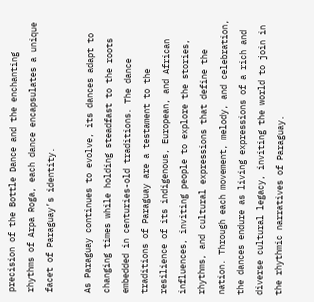precision of the Bottle Dance and the enchanting rhythms of Arpa Roga, each dance encapsulates a unique facet of Paraguay’s identity.

As Paraguay continues to evolve, its dances adapt to changing times while holding steadfast to the roots embedded in centuries-old traditions. The dance traditions of Paraguay are a testament to the resilience of its indigenous, European, and African influences, inviting people to explore the stories, rhythms, and cultural expressions that define the nation. Through each movement, melody, and celebration, the dances endure as living expressions of a rich and diverse cultural legacy, inviting the world to join in the rhythmic narratives of Paraguay.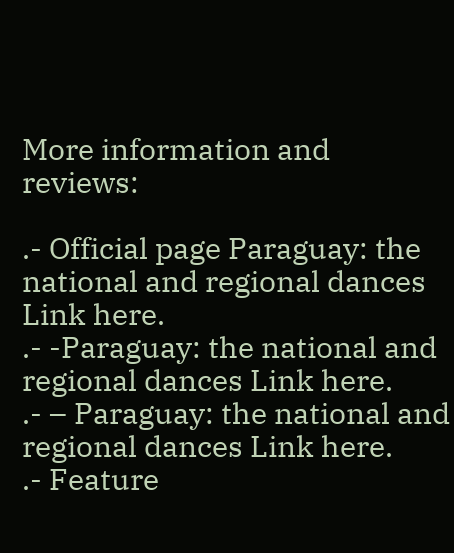More information and reviews:

.- Official page Paraguay: the national and regional dances Link here.
.- -Paraguay: the national and regional dances Link here.
.- – Paraguay: the national and regional dances Link here.
.- Feature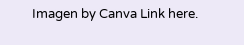Imagen by Canva Link here.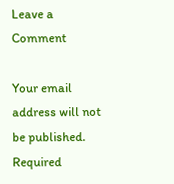Leave a Comment

Your email address will not be published. Required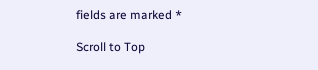fields are marked *

Scroll to Top